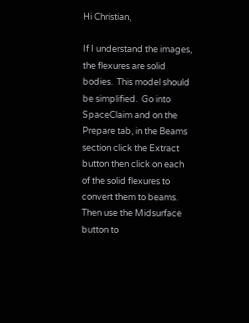Hi Christian,

If I understand the images, the flexures are solid bodies.  This model should be simplified.  Go into SpaceClaim and on the Prepare tab, in the Beams section click the Extract button then click on each of the solid flexures to convert them to beams. Then use the Midsurface button to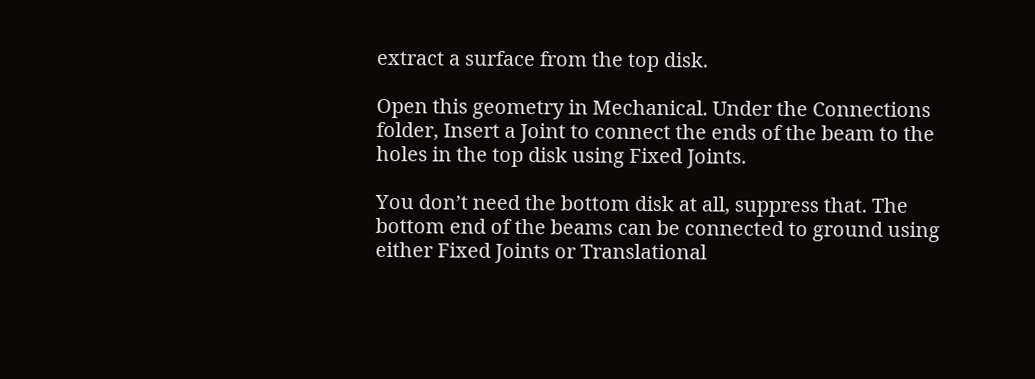extract a surface from the top disk.

Open this geometry in Mechanical. Under the Connections folder, Insert a Joint to connect the ends of the beam to the holes in the top disk using Fixed Joints.

You don’t need the bottom disk at all, suppress that. The bottom end of the beams can be connected to ground using either Fixed Joints or Translational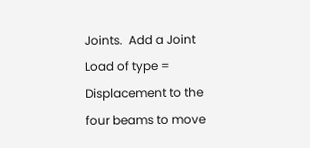Joints.  Add a Joint Load of type = Displacement to the four beams to move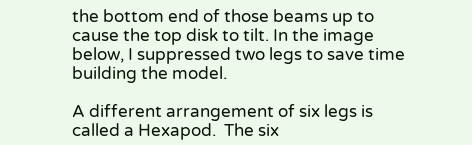the bottom end of those beams up to cause the top disk to tilt. In the image below, I suppressed two legs to save time building the model.

A different arrangement of six legs is called a Hexapod.  The six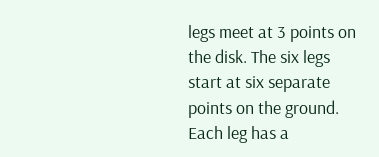legs meet at 3 points on the disk. The six legs start at six separate points on the ground. Each leg has a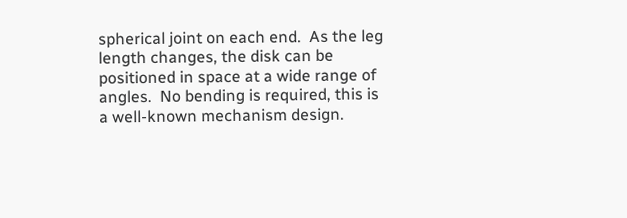spherical joint on each end.  As the leg length changes, the disk can be positioned in space at a wide range of angles.  No bending is required, this is a well-known mechanism design.